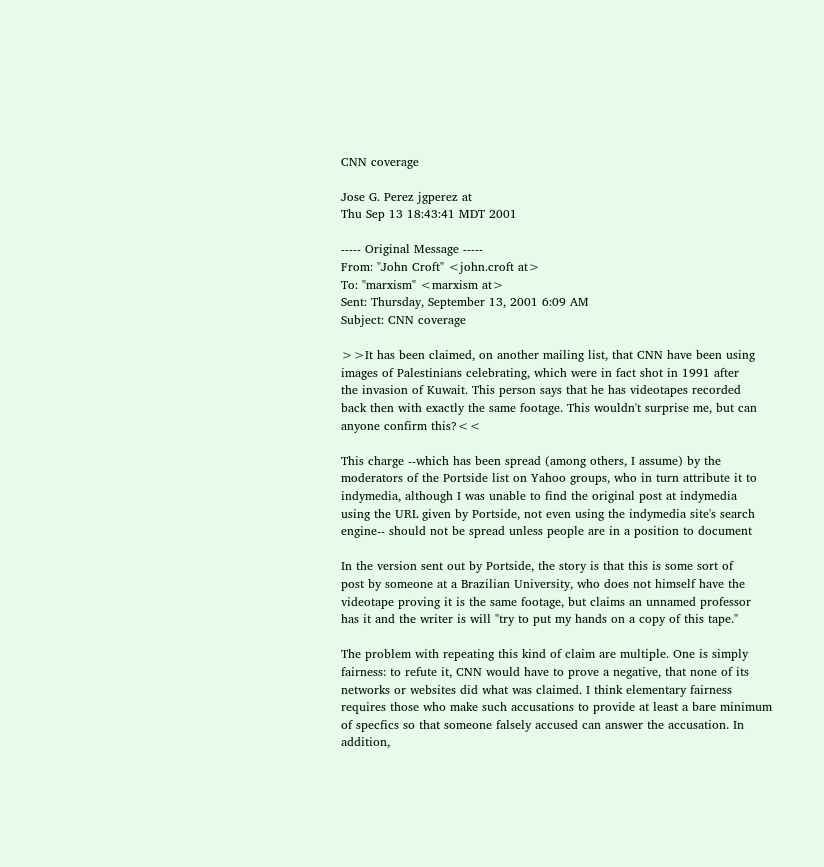CNN coverage

Jose G. Perez jgperez at
Thu Sep 13 18:43:41 MDT 2001

----- Original Message -----
From: "John Croft" <john.croft at>
To: "marxism" <marxism at>
Sent: Thursday, September 13, 2001 6:09 AM
Subject: CNN coverage

>>It has been claimed, on another mailing list, that CNN have been using
images of Palestinians celebrating, which were in fact shot in 1991 after
the invasion of Kuwait. This person says that he has videotapes recorded
back then with exactly the same footage. This wouldn't surprise me, but can
anyone confirm this?<<

This charge --which has been spread (among others, I assume) by the
moderators of the Portside list on Yahoo groups, who in turn attribute it to
indymedia, although I was unable to find the original post at indymedia
using the URL given by Portside, not even using the indymedia site's search
engine-- should not be spread unless people are in a position to document

In the version sent out by Portside, the story is that this is some sort of
post by someone at a Brazilian University, who does not himself have the
videotape proving it is the same footage, but claims an unnamed professor
has it and the writer is will "try to put my hands on a copy of this tape."

The problem with repeating this kind of claim are multiple. One is simply
fairness: to refute it, CNN would have to prove a negative, that none of its
networks or websites did what was claimed. I think elementary fairness
requires those who make such accusations to provide at least a bare minimum
of specfics so that someone falsely accused can answer the accusation. In
addition,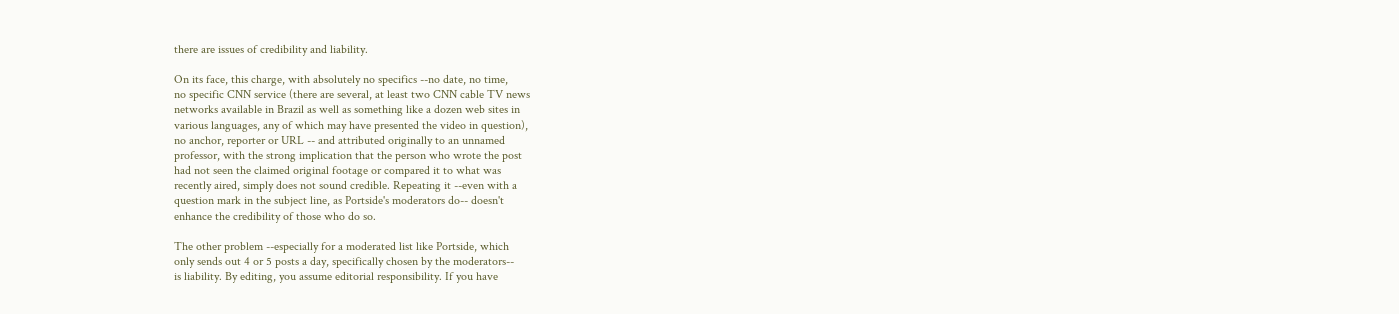there are issues of credibility and liability.

On its face, this charge, with absolutely no specifics --no date, no time,
no specific CNN service (there are several, at least two CNN cable TV news
networks available in Brazil as well as something like a dozen web sites in
various languages, any of which may have presented the video in question),
no anchor, reporter or URL -- and attributed originally to an unnamed
professor, with the strong implication that the person who wrote the post
had not seen the claimed original footage or compared it to what was
recently aired, simply does not sound credible. Repeating it --even with a
question mark in the subject line, as Portside's moderators do-- doesn't
enhance the credibility of those who do so.

The other problem --especially for a moderated list like Portside, which
only sends out 4 or 5 posts a day, specifically chosen by the moderators--
is liability. By editing, you assume editorial responsibility. If you have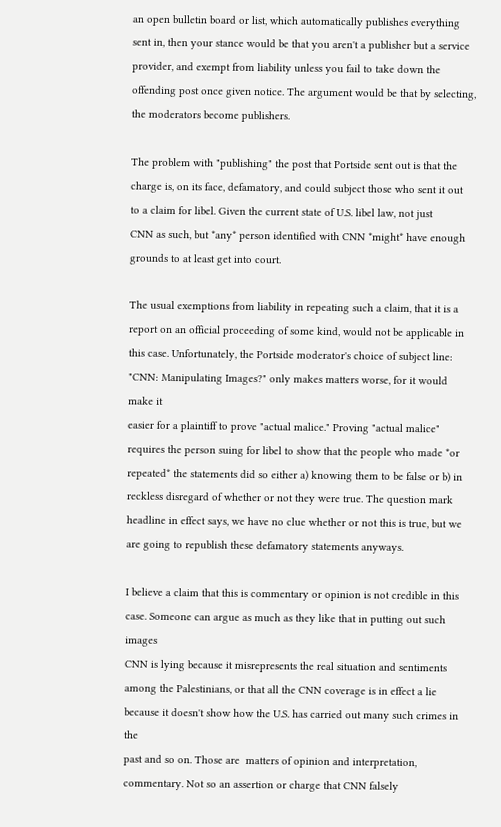an open bulletin board or list, which automatically publishes everything
sent in, then your stance would be that you aren't a publisher but a service
provider, and exempt from liability unless you fail to take down the
offending post once given notice. The argument would be that by selecting,
the moderators become publishers.

The problem with "publishing" the post that Portside sent out is that the
charge is, on its face, defamatory, and could subject those who sent it out
to a claim for libel. Given the current state of U.S. libel law, not just
CNN as such, but *any* person identified with CNN *might* have enough
grounds to at least get into court.

The usual exemptions from liability in repeating such a claim, that it is a
report on an official proceeding of some kind, would not be applicable in
this case. Unfortunately, the Portside moderator's choice of subject line:
"CNN: Manipulating Images?" only makes matters worse, for it would make it
easier for a plaintiff to prove "actual malice." Proving "actual malice"
requires the person suing for libel to show that the people who made *or
repeated* the statements did so either a) knowing them to be false or b) in
reckless disregard of whether or not they were true. The question mark
headline in effect says, we have no clue whether or not this is true, but we
are going to republish these defamatory statements anyways.

I believe a claim that this is commentary or opinion is not credible in this
case. Someone can argue as much as they like that in putting out such images
CNN is lying because it misrepresents the real situation and sentiments
among the Palestinians, or that all the CNN coverage is in effect a lie
because it doesn't show how the U.S. has carried out many such crimes in the
past and so on. Those are  matters of opinion and interpretation,
commentary. Not so an assertion or charge that CNN falsely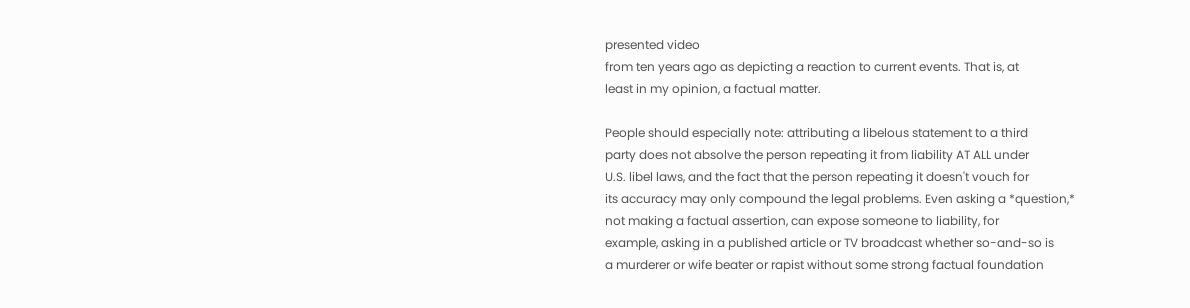presented video
from ten years ago as depicting a reaction to current events. That is, at
least in my opinion, a factual matter.

People should especially note: attributing a libelous statement to a third
party does not absolve the person repeating it from liability AT ALL under
U.S. libel laws, and the fact that the person repeating it doesn't vouch for
its accuracy may only compound the legal problems. Even asking a *question,*
not making a factual assertion, can expose someone to liability, for
example, asking in a published article or TV broadcast whether so-and-so is
a murderer or wife beater or rapist without some strong factual foundation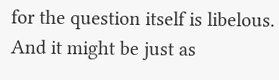for the question itself is libelous. And it might be just as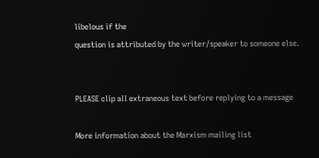libelous if the
question is attributed by the writer/speaker to someone else.


PLEASE clip all extraneous text before replying to a message

More information about the Marxism mailing list